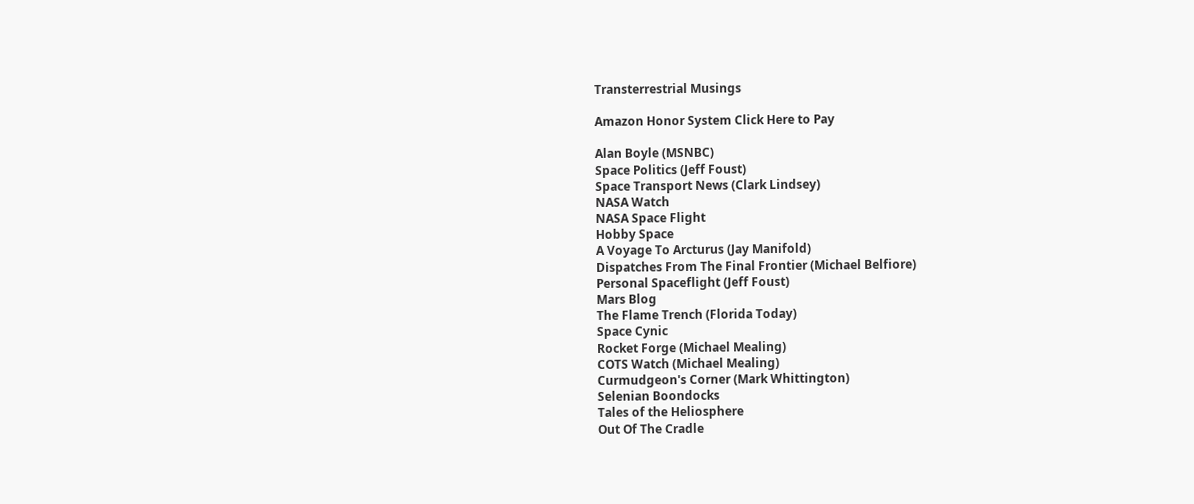Transterrestrial Musings

Amazon Honor System Click Here to Pay

Alan Boyle (MSNBC)
Space Politics (Jeff Foust)
Space Transport News (Clark Lindsey)
NASA Watch
NASA Space Flight
Hobby Space
A Voyage To Arcturus (Jay Manifold)
Dispatches From The Final Frontier (Michael Belfiore)
Personal Spaceflight (Jeff Foust)
Mars Blog
The Flame Trench (Florida Today)
Space Cynic
Rocket Forge (Michael Mealing)
COTS Watch (Michael Mealing)
Curmudgeon's Corner (Mark Whittington)
Selenian Boondocks
Tales of the Heliosphere
Out Of The Cradle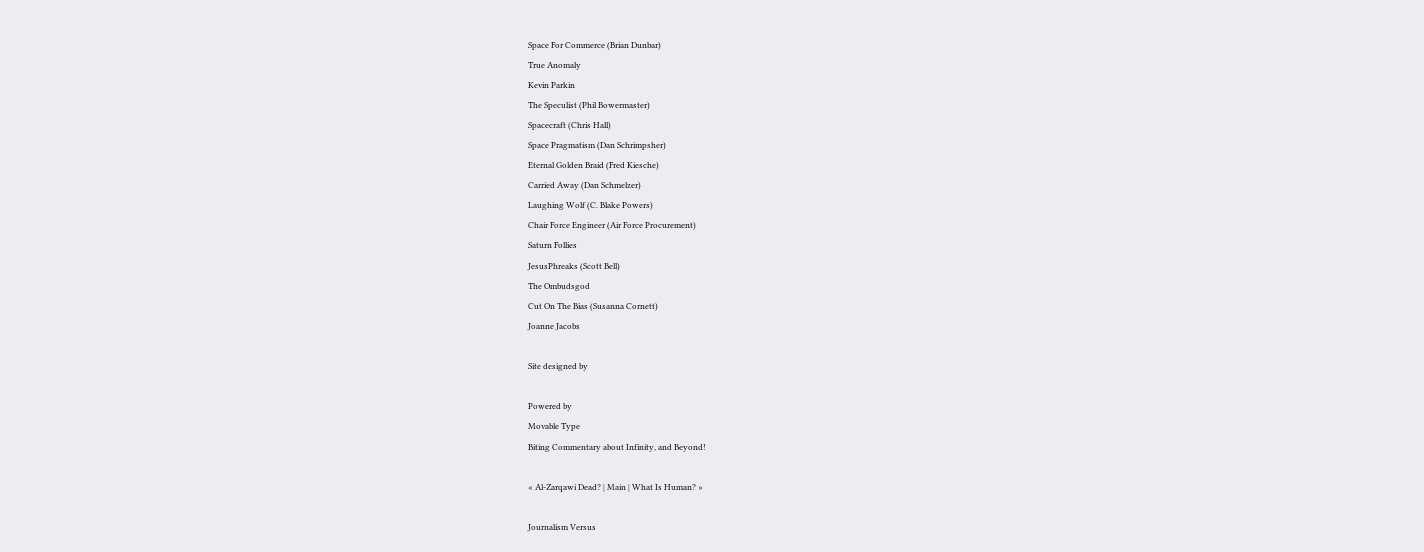Space For Commerce (Brian Dunbar)
True Anomaly
Kevin Parkin
The Speculist (Phil Bowermaster)
Spacecraft (Chris Hall)
Space Pragmatism (Dan Schrimpsher)
Eternal Golden Braid (Fred Kiesche)
Carried Away (Dan Schmelzer)
Laughing Wolf (C. Blake Powers)
Chair Force Engineer (Air Force Procurement)
Saturn Follies
JesusPhreaks (Scott Bell)
The Ombudsgod
Cut On The Bias (Susanna Cornett)
Joanne Jacobs

Site designed by

Powered by
Movable Type
Biting Commentary about Infinity, and Beyond!

« Al-Zarqawi Dead? | Main | What Is Human? »

Journalism Versus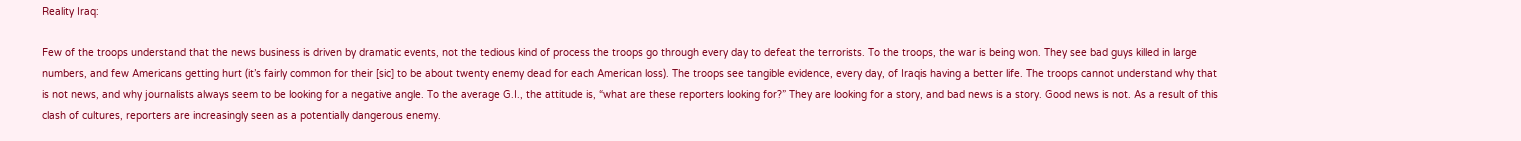Reality Iraq:

Few of the troops understand that the news business is driven by dramatic events, not the tedious kind of process the troops go through every day to defeat the terrorists. To the troops, the war is being won. They see bad guys killed in large numbers, and few Americans getting hurt (it’s fairly common for their [sic] to be about twenty enemy dead for each American loss). The troops see tangible evidence, every day, of Iraqis having a better life. The troops cannot understand why that is not news, and why journalists always seem to be looking for a negative angle. To the average G.I., the attitude is, “what are these reporters looking for?” They are looking for a story, and bad news is a story. Good news is not. As a result of this clash of cultures, reporters are increasingly seen as a potentially dangerous enemy.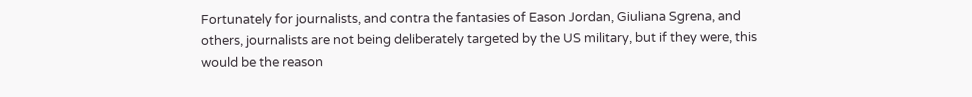Fortunately for journalists, and contra the fantasies of Eason Jordan, Giuliana Sgrena, and others, journalists are not being deliberately targeted by the US military, but if they were, this would be the reason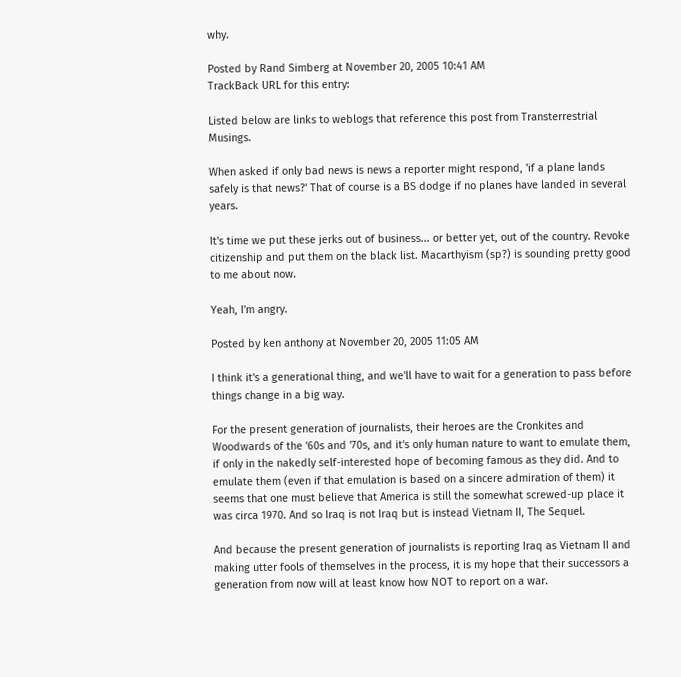why.

Posted by Rand Simberg at November 20, 2005 10:41 AM
TrackBack URL for this entry:

Listed below are links to weblogs that reference this post from Transterrestrial Musings.

When asked if only bad news is news a reporter might respond, 'if a plane lands safely is that news?' That of course is a BS dodge if no planes have landed in several years.

It's time we put these jerks out of business... or better yet, out of the country. Revoke citizenship and put them on the black list. Macarthyism (sp?) is sounding pretty good to me about now.

Yeah, I'm angry.

Posted by ken anthony at November 20, 2005 11:05 AM

I think it's a generational thing, and we'll have to wait for a generation to pass before things change in a big way.

For the present generation of journalists, their heroes are the Cronkites and Woodwards of the '60s and '70s, and it's only human nature to want to emulate them, if only in the nakedly self-interested hope of becoming famous as they did. And to emulate them (even if that emulation is based on a sincere admiration of them) it seems that one must believe that America is still the somewhat screwed-up place it was circa 1970. And so Iraq is not Iraq but is instead Vietnam II, The Sequel.

And because the present generation of journalists is reporting Iraq as Vietnam II and making utter fools of themselves in the process, it is my hope that their successors a generation from now will at least know how NOT to report on a war.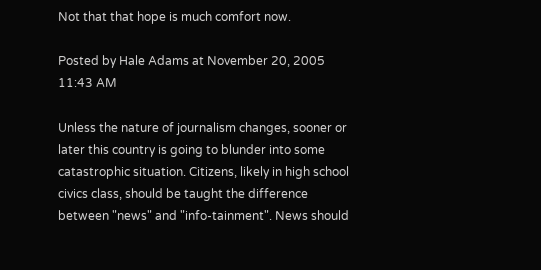Not that that hope is much comfort now.

Posted by Hale Adams at November 20, 2005 11:43 AM

Unless the nature of journalism changes, sooner or later this country is going to blunder into some catastrophic situation. Citizens, likely in high school civics class, should be taught the difference between "news" and "info-tainment". News should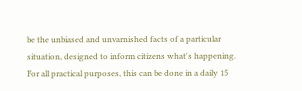be the unbiased and unvarnished facts of a particular situation, designed to inform citizens what's happening. For all practical purposes, this can be done in a daily 15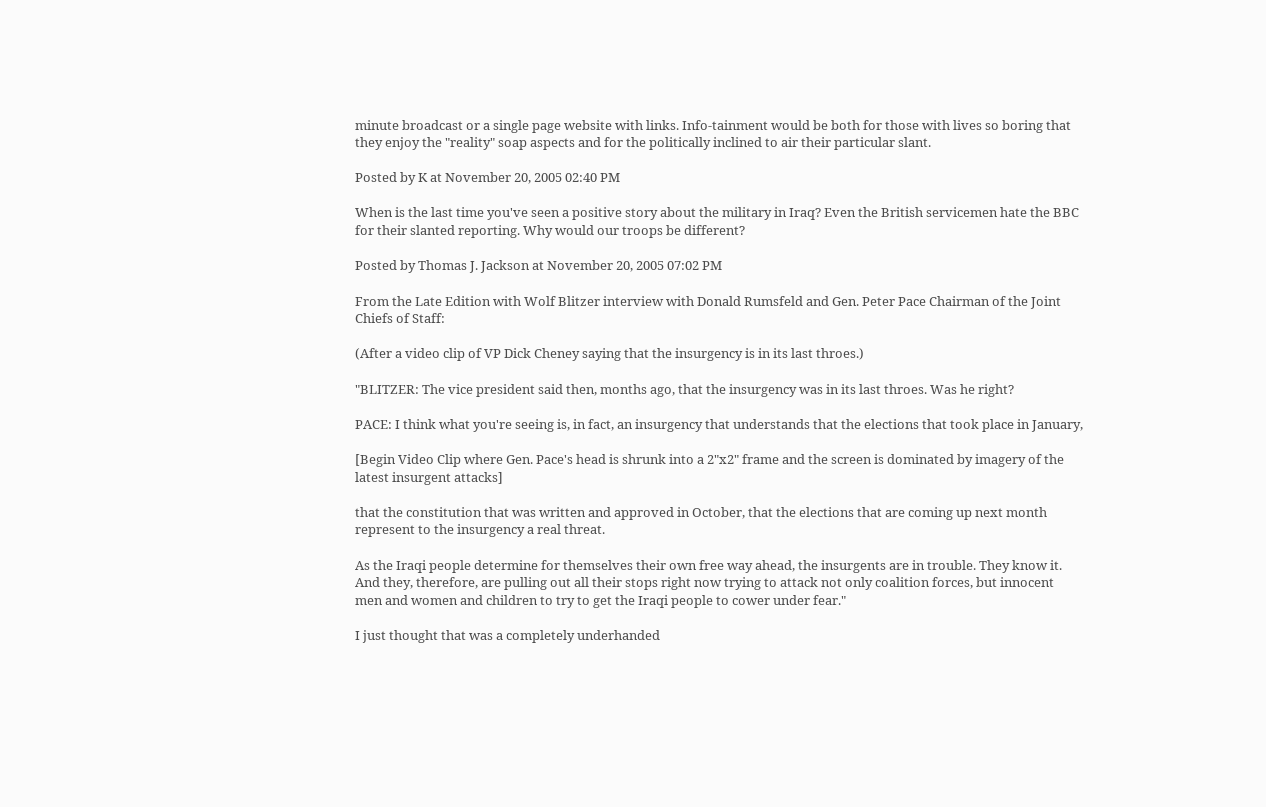minute broadcast or a single page website with links. Info-tainment would be both for those with lives so boring that they enjoy the "reality" soap aspects and for the politically inclined to air their particular slant.

Posted by K at November 20, 2005 02:40 PM

When is the last time you've seen a positive story about the military in Iraq? Even the British servicemen hate the BBC for their slanted reporting. Why would our troops be different?

Posted by Thomas J. Jackson at November 20, 2005 07:02 PM

From the Late Edition with Wolf Blitzer interview with Donald Rumsfeld and Gen. Peter Pace Chairman of the Joint Chiefs of Staff:

(After a video clip of VP Dick Cheney saying that the insurgency is in its last throes.)

"BLITZER: The vice president said then, months ago, that the insurgency was in its last throes. Was he right?

PACE: I think what you're seeing is, in fact, an insurgency that understands that the elections that took place in January,

[Begin Video Clip where Gen. Pace's head is shrunk into a 2"x2" frame and the screen is dominated by imagery of the latest insurgent attacks]

that the constitution that was written and approved in October, that the elections that are coming up next month represent to the insurgency a real threat.

As the Iraqi people determine for themselves their own free way ahead, the insurgents are in trouble. They know it. And they, therefore, are pulling out all their stops right now trying to attack not only coalition forces, but innocent men and women and children to try to get the Iraqi people to cower under fear."

I just thought that was a completely underhanded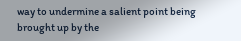way to undermine a salient point being brought up by the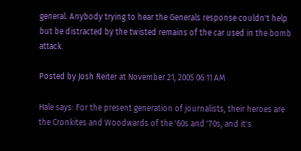general. Anybody trying to hear the Generals response couldn't help but be distracted by the twisted remains of the car used in the bomb attack.

Posted by Josh Reiter at November 21, 2005 06:11 AM

Hale says: For the present generation of journalists, their heroes are the Cronkites and Woodwards of the '60s and '70s, and it's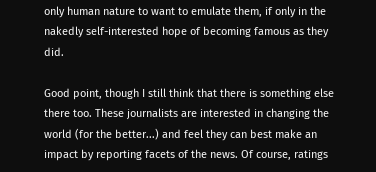only human nature to want to emulate them, if only in the nakedly self-interested hope of becoming famous as they did.

Good point, though I still think that there is something else there too. These journalists are interested in changing the world (for the better...) and feel they can best make an impact by reporting facets of the news. Of course, ratings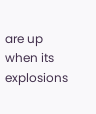are up when its explosions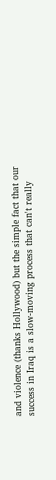and violence (thanks Hollywood) but the simple fact that our success in Iraq is a slow-moving process that can't really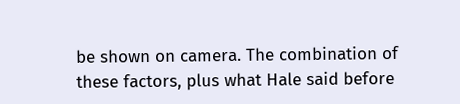be shown on camera. The combination of these factors, plus what Hale said before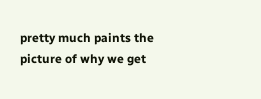pretty much paints the picture of why we get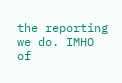the reporting we do. IMHO of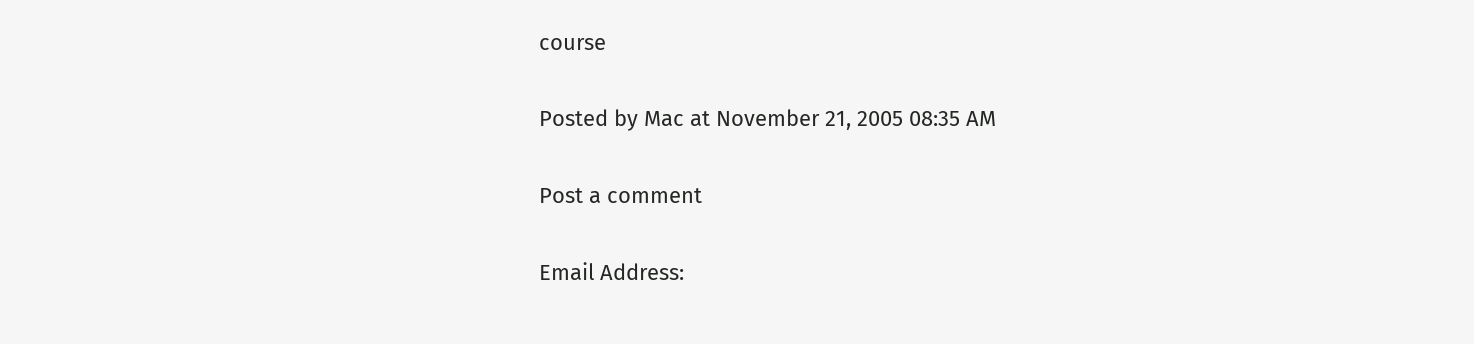course

Posted by Mac at November 21, 2005 08:35 AM

Post a comment

Email Address: